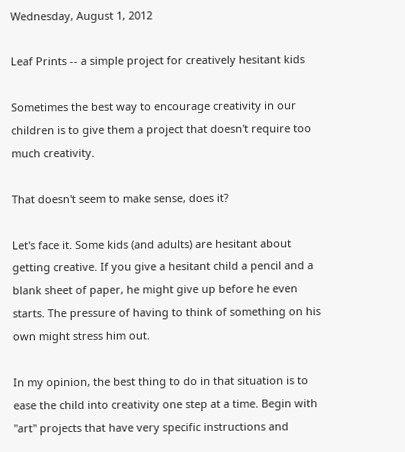Wednesday, August 1, 2012

Leaf Prints -- a simple project for creatively hesitant kids

Sometimes the best way to encourage creativity in our children is to give them a project that doesn't require too much creativity.

That doesn't seem to make sense, does it?

Let's face it. Some kids (and adults) are hesitant about getting creative. If you give a hesitant child a pencil and a blank sheet of paper, he might give up before he even starts. The pressure of having to think of something on his own might stress him out.

In my opinion, the best thing to do in that situation is to ease the child into creativity one step at a time. Begin with "art" projects that have very specific instructions and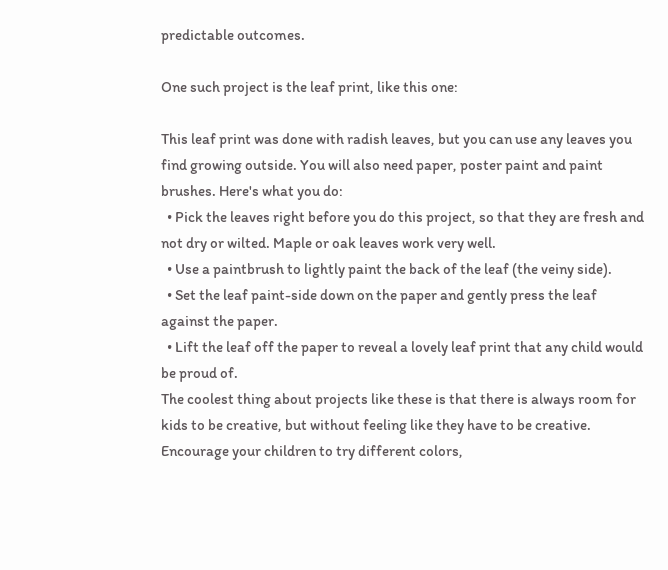predictable outcomes.

One such project is the leaf print, like this one:

This leaf print was done with radish leaves, but you can use any leaves you find growing outside. You will also need paper, poster paint and paint brushes. Here's what you do:
  • Pick the leaves right before you do this project, so that they are fresh and not dry or wilted. Maple or oak leaves work very well.
  • Use a paintbrush to lightly paint the back of the leaf (the veiny side).
  • Set the leaf paint-side down on the paper and gently press the leaf against the paper.
  • Lift the leaf off the paper to reveal a lovely leaf print that any child would be proud of.
The coolest thing about projects like these is that there is always room for kids to be creative, but without feeling like they have to be creative. Encourage your children to try different colors,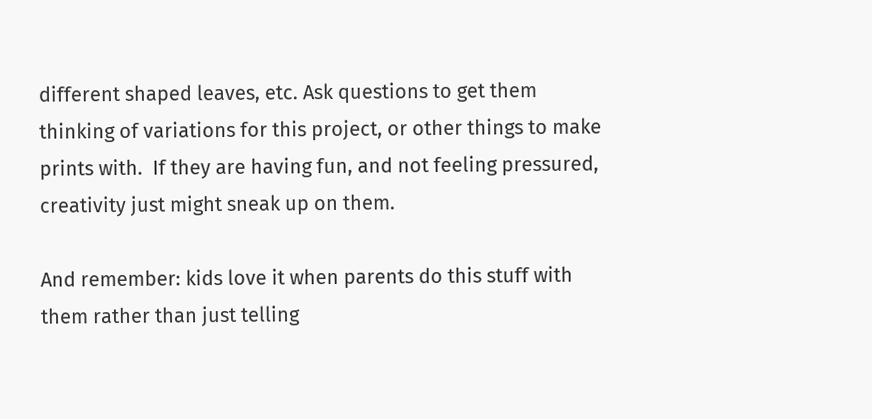different shaped leaves, etc. Ask questions to get them thinking of variations for this project, or other things to make prints with.  If they are having fun, and not feeling pressured, creativity just might sneak up on them.

And remember: kids love it when parents do this stuff with them rather than just telling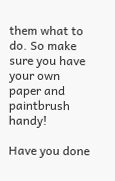them what to do. So make sure you have your own paper and paintbrush handy!

Have you done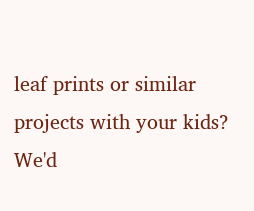leaf prints or similar projects with your kids? We'd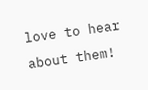love to hear about them!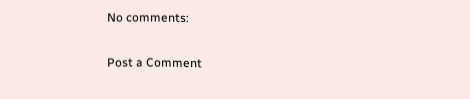No comments:

Post a Comment